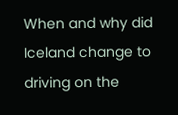When and why did Iceland change to driving on the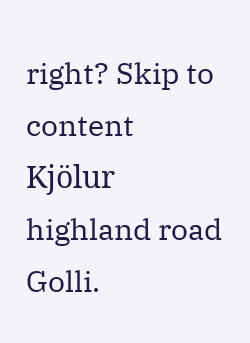right? Skip to content
Kjölur highland road
Golli.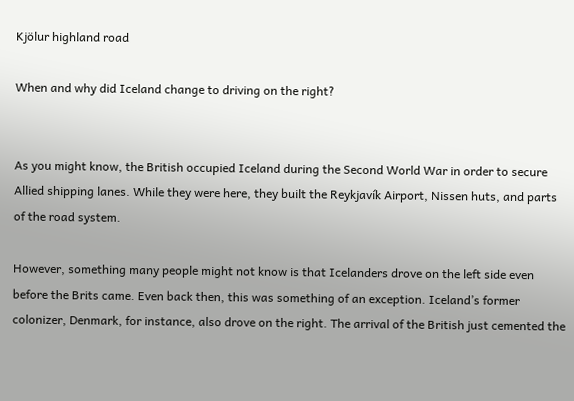Kjölur highland road

When and why did Iceland change to driving on the right?


As you might know, the British occupied Iceland during the Second World War in order to secure Allied shipping lanes. While they were here, they built the Reykjavík Airport, Nissen huts, and parts of the road system.

However, something many people might not know is that Icelanders drove on the left side even before the Brits came. Even back then, this was something of an exception. Iceland’s former colonizer, Denmark, for instance, also drove on the right. The arrival of the British just cemented the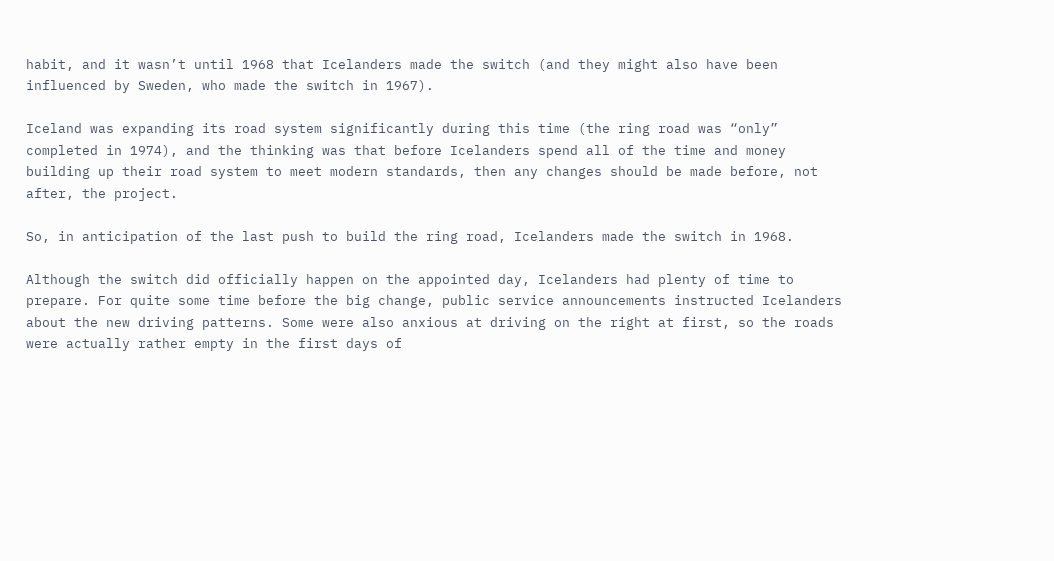habit, and it wasn’t until 1968 that Icelanders made the switch (and they might also have been influenced by Sweden, who made the switch in 1967).

Iceland was expanding its road system significantly during this time (the ring road was “only” completed in 1974), and the thinking was that before Icelanders spend all of the time and money building up their road system to meet modern standards, then any changes should be made before, not after, the project.

So, in anticipation of the last push to build the ring road, Icelanders made the switch in 1968.

Although the switch did officially happen on the appointed day, Icelanders had plenty of time to prepare. For quite some time before the big change, public service announcements instructed Icelanders about the new driving patterns. Some were also anxious at driving on the right at first, so the roads were actually rather empty in the first days of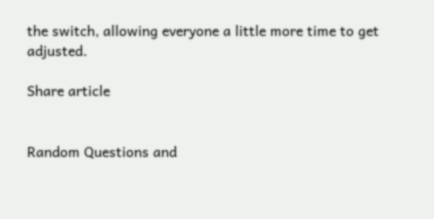the switch, allowing everyone a little more time to get adjusted.

Share article


Random Questions and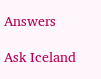Answers

Ask Iceland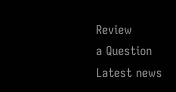Review
a Question
Latest news